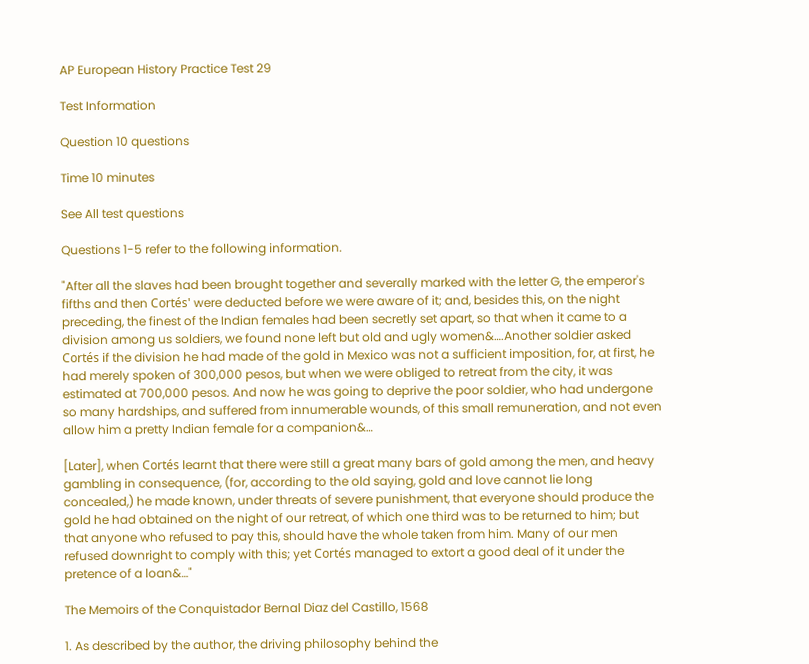AP European History Practice Test 29

Test Information

Question 10 questions

Time 10 minutes

See All test questions

Questions 1-5 refer to the following information.

"After all the slaves had been brought together and severally marked with the letter G, the emperor's fifths and then Cortés' were deducted before we were aware of it; and, besides this, on the night preceding, the finest of the Indian females had been secretly set apart, so that when it came to a division among us soldiers, we found none left but old and ugly women&….Another soldier asked Cortés if the division he had made of the gold in Mexico was not a sufficient imposition, for, at first, he had merely spoken of 300,000 pesos, but when we were obliged to retreat from the city, it was estimated at 700,000 pesos. And now he was going to deprive the poor soldier, who had undergone so many hardships, and suffered from innumerable wounds, of this small remuneration, and not even allow him a pretty Indian female for a companion&…

[Later], when Cortés learnt that there were still a great many bars of gold among the men, and heavy gambling in consequence, (for, according to the old saying, gold and love cannot lie long concealed,) he made known, under threats of severe punishment, that everyone should produce the gold he had obtained on the night of our retreat, of which one third was to be returned to him; but that anyone who refused to pay this, should have the whole taken from him. Many of our men refused downright to comply with this; yet Cortés managed to extort a good deal of it under the pretence of a loan&…"

The Memoirs of the Conquistador Bernal Diaz del Castillo, 1568

1. As described by the author, the driving philosophy behind the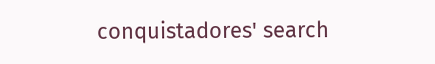conquistadores' search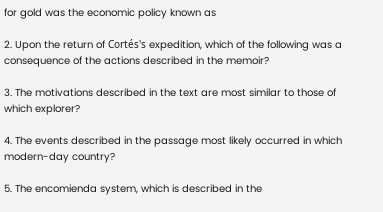for gold was the economic policy known as

2. Upon the return of Cortés's expedition, which of the following was a consequence of the actions described in the memoir?

3. The motivations described in the text are most similar to those of which explorer?

4. The events described in the passage most likely occurred in which modern-day country?

5. The encomienda system, which is described in the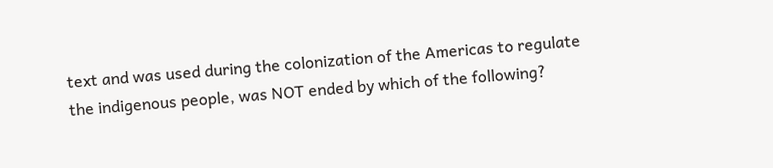text and was used during the colonization of the Americas to regulate the indigenous people, was NOT ended by which of the following?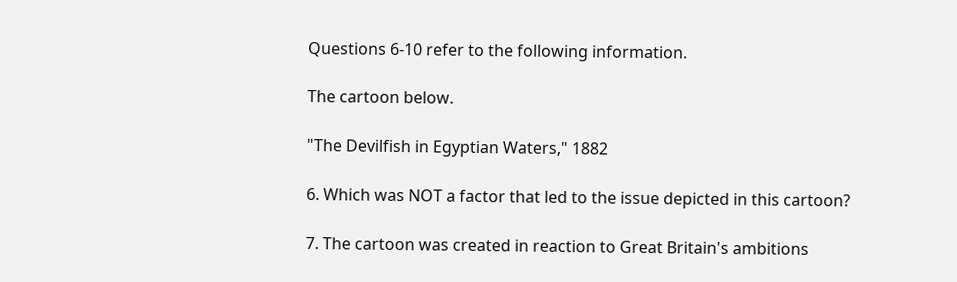Questions 6-10 refer to the following information.

The cartoon below.

"The Devilfish in Egyptian Waters," 1882

6. Which was NOT a factor that led to the issue depicted in this cartoon?

7. The cartoon was created in reaction to Great Britain's ambitions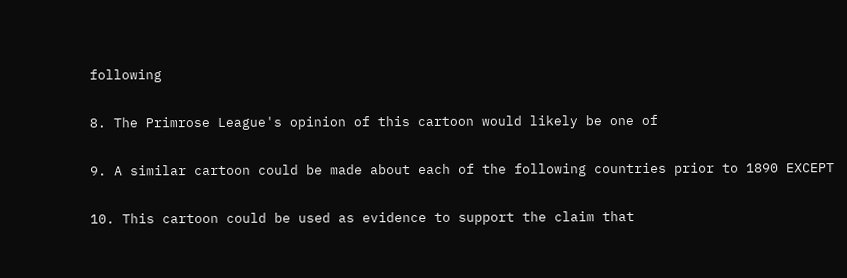following

8. The Primrose League's opinion of this cartoon would likely be one of

9. A similar cartoon could be made about each of the following countries prior to 1890 EXCEPT

10. This cartoon could be used as evidence to support the claim that